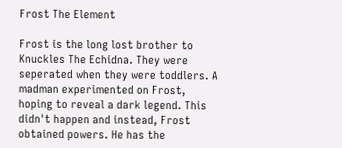Frost The Element

Frost is the long lost brother to Knuckles The Echidna. They were seperated when they were toddlers. A madman experimented on Frost, hoping to reveal a dark legend. This didn't happen and instead, Frost obtained powers. He has the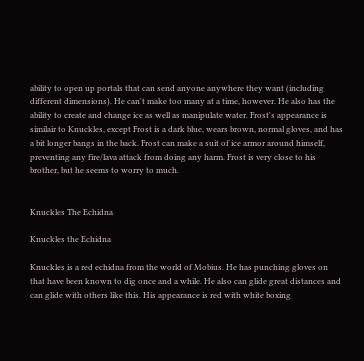ability to open up portals that can send anyone anywhere they want (including different dimensions). He can't make too many at a time, however. He also has the ability to create and change ice as well as manipulate water. Frost's appearance is similair to Knuckles, except Frost is a dark blue, wears brown, normal gloves, and has a bit longer bangs in the back. Frost can make a suit of ice armor around himself, preventing any fire/lava attack from doing any harm. Frost is very close to his brother, but he seems to worry to much.


Knuckles The Echidna

Knuckles the Echidna

Knuckles is a red echidna from the world of Mobius. He has punching gloves on that have been known to dig once and a while. He also can glide great distances and can glide with others like this. His appearance is red with white boxing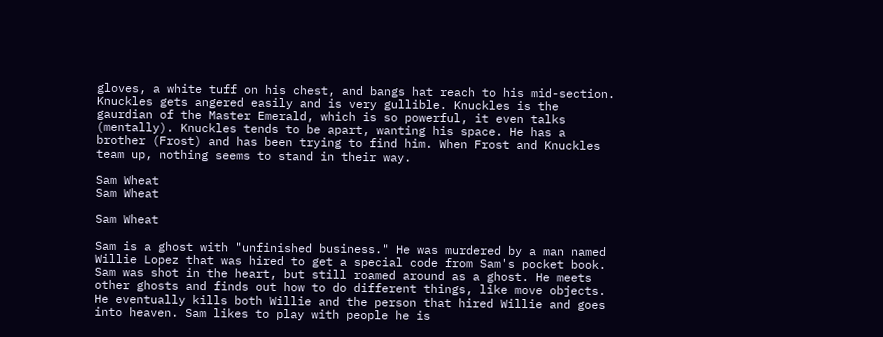gloves, a white tuff on his chest, and bangs hat reach to his mid-section. Knuckles gets angered easily and is very gullible. Knuckles is the gaurdian of the Master Emerald, which is so powerful, it even talks (mentally). Knuckles tends to be apart, wanting his space. He has a brother (Frost) and has been trying to find him. When Frost and Knuckles team up, nothing seems to stand in their way.

Sam Wheat
Sam Wheat

Sam Wheat

Sam is a ghost with "unfinished business." He was murdered by a man named Willie Lopez that was hired to get a special code from Sam's pocket book. Sam was shot in the heart, but still roamed around as a ghost. He meets other ghosts and finds out how to do different things, like move objects. He eventually kills both Willie and the person that hired Willie and goes into heaven. Sam likes to play with people he is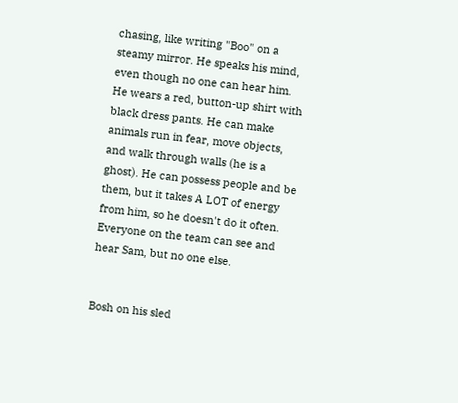chasing, like writing "Boo" on a steamy mirror. He speaks his mind, even though no one can hear him. He wears a red, button-up shirt with black dress pants. He can make animals run in fear, move objects, and walk through walls (he is a ghost). He can possess people and be them, but it takes A LOT of energy from him, so he doesn't do it often. Everyone on the team can see and hear Sam, but no one else.


Bosh on his sled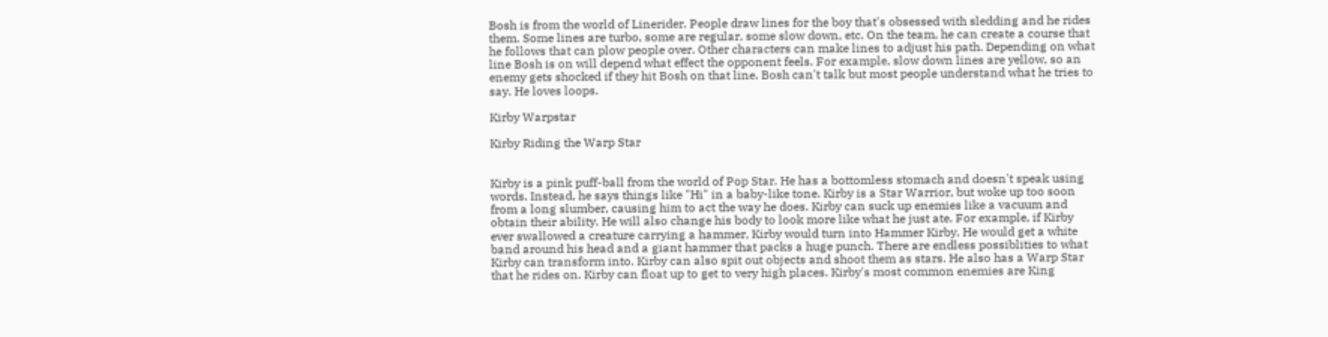Bosh is from the world of Linerider. People draw lines for the boy that's obsessed with sledding and he rides them. Some lines are turbo, some are regular, some slow down, etc. On the team, he can create a course that he follows that can plow people over. Other characters can make lines to adjust his path. Depending on what line Bosh is on will depend what effect the opponent feels. For example, slow down lines are yellow, so an enemy gets shocked if they hit Bosh on that line. Bosh can't talk but most people understand what he tries to say. He loves loops.

Kirby Warpstar

Kirby Riding the Warp Star


Kirby is a pink puff-ball from the world of Pop Star. He has a bottomless stomach and doesn't speak using words. Instead, he says things like "Hi" in a baby-like tone. Kirby is a Star Warrior, but woke up too soon from a long slumber, causing him to act the way he does. Kirby can suck up enemies like a vacuum and obtain their ability. He will also change his body to look more like what he just ate. For example, if Kirby ever swallowed a creature carrying a hammer, Kirby would turn into Hammer Kirby. He would get a white band around his head and a giant hammer that packs a huge punch. There are endless possiblities to what Kirby can transform into. Kirby can also spit out objects and shoot them as stars. He also has a Warp Star that he rides on. Kirby can float up to get to very high places. Kirby's most common enemies are King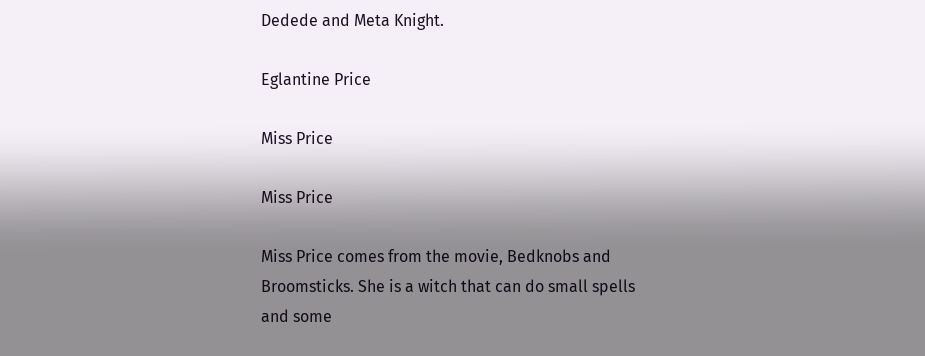Dedede and Meta Knight.

Eglantine Price

Miss Price

Miss Price

Miss Price comes from the movie, Bedknobs and Broomsticks. She is a witch that can do small spells and some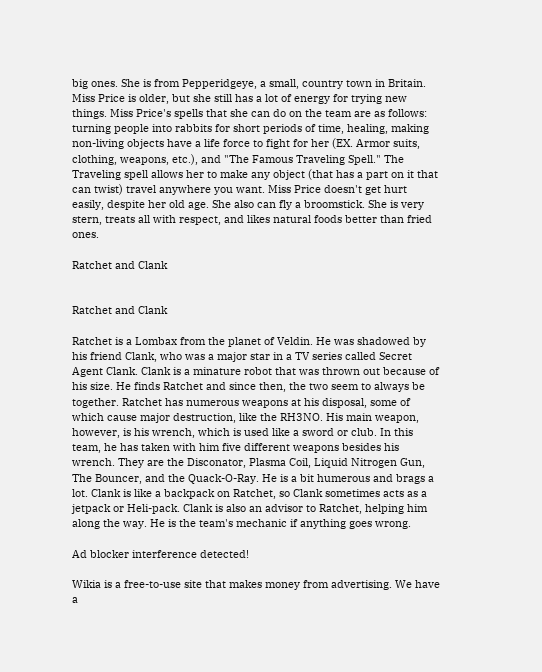big ones. She is from Pepperidgeye, a small, country town in Britain. Miss Price is older, but she still has a lot of energy for trying new things. Miss Price's spells that she can do on the team are as follows: turning people into rabbits for short periods of time, healing, making non-living objects have a life force to fight for her (EX. Armor suits, clothing, weapons, etc.), and "The Famous Traveling Spell." The Traveling spell allows her to make any object (that has a part on it that can twist) travel anywhere you want. Miss Price doesn't get hurt easily, despite her old age. She also can fly a broomstick. She is very stern, treats all with respect, and likes natural foods better than fried ones.

Ratchet and Clank


Ratchet and Clank

Ratchet is a Lombax from the planet of Veldin. He was shadowed by his friend Clank, who was a major star in a TV series called Secret Agent Clank. Clank is a minature robot that was thrown out because of his size. He finds Ratchet and since then, the two seem to always be together. Ratchet has numerous weapons at his disposal, some of which cause major destruction, like the RH3NO. His main weapon, however, is his wrench, which is used like a sword or club. In this team, he has taken with him five different weapons besides his wrench. They are the Disconator, Plasma Coil, Liquid Nitrogen Gun, The Bouncer, and the Quack-O-Ray. He is a bit humerous and brags a lot. Clank is like a backpack on Ratchet, so Clank sometimes acts as a jetpack or Heli-pack. Clank is also an advisor to Ratchet, helping him along the way. He is the team's mechanic if anything goes wrong.

Ad blocker interference detected!

Wikia is a free-to-use site that makes money from advertising. We have a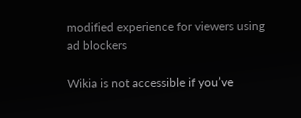modified experience for viewers using ad blockers

Wikia is not accessible if you’ve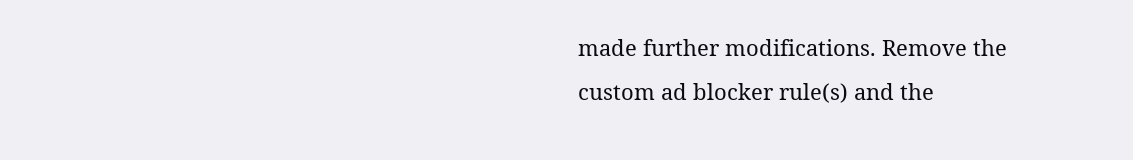made further modifications. Remove the custom ad blocker rule(s) and the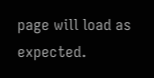page will load as expected.